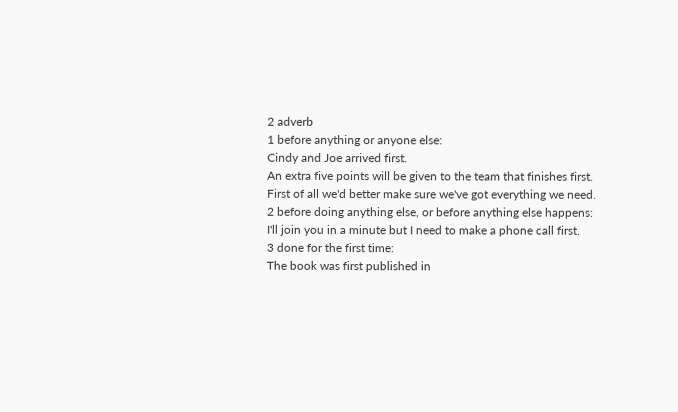2 adverb
1 before anything or anyone else:
Cindy and Joe arrived first.
An extra five points will be given to the team that finishes first.
First of all we'd better make sure we've got everything we need.
2 before doing anything else, or before anything else happens:
I'll join you in a minute but I need to make a phone call first.
3 done for the first time:
The book was first published in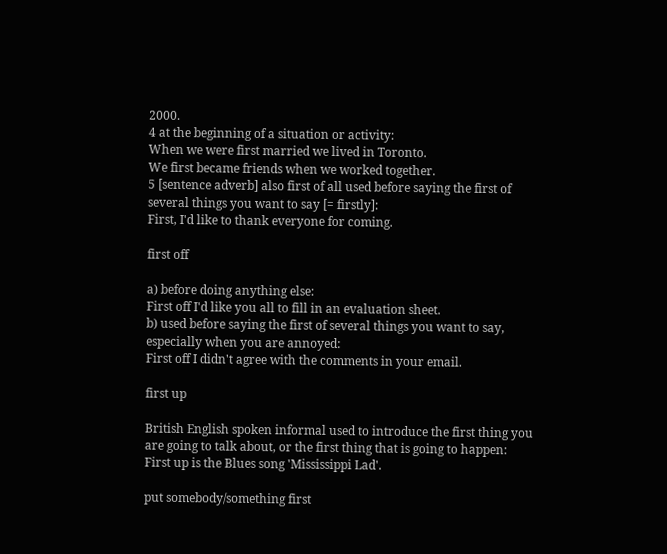2000.
4 at the beginning of a situation or activity:
When we were first married we lived in Toronto.
We first became friends when we worked together.
5 [sentence adverb] also first of all used before saying the first of several things you want to say [= firstly]:
First, I'd like to thank everyone for coming.

first off

a) before doing anything else:
First off I'd like you all to fill in an evaluation sheet.
b) used before saying the first of several things you want to say, especially when you are annoyed:
First off I didn't agree with the comments in your email.

first up

British English spoken informal used to introduce the first thing you are going to talk about, or the first thing that is going to happen:
First up is the Blues song 'Mississippi Lad'.

put somebody/something first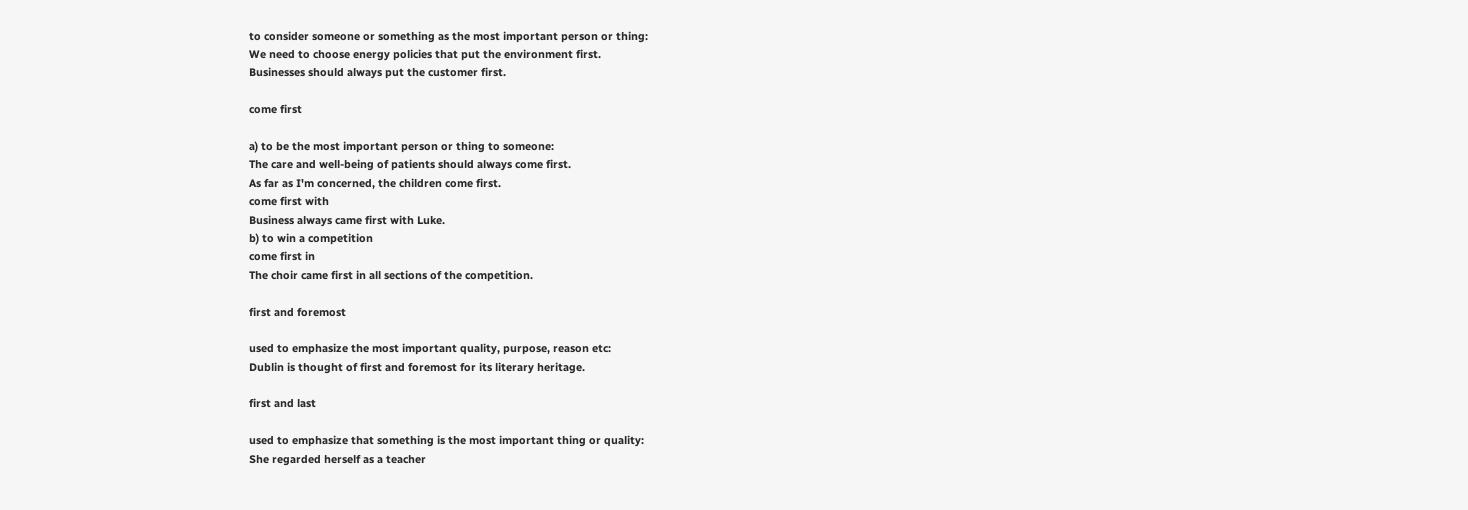to consider someone or something as the most important person or thing:
We need to choose energy policies that put the environment first.
Businesses should always put the customer first.

come first

a) to be the most important person or thing to someone:
The care and well-being of patients should always come first.
As far as I'm concerned, the children come first.
come first with
Business always came first with Luke.
b) to win a competition
come first in
The choir came first in all sections of the competition.

first and foremost

used to emphasize the most important quality, purpose, reason etc:
Dublin is thought of first and foremost for its literary heritage.

first and last

used to emphasize that something is the most important thing or quality:
She regarded herself as a teacher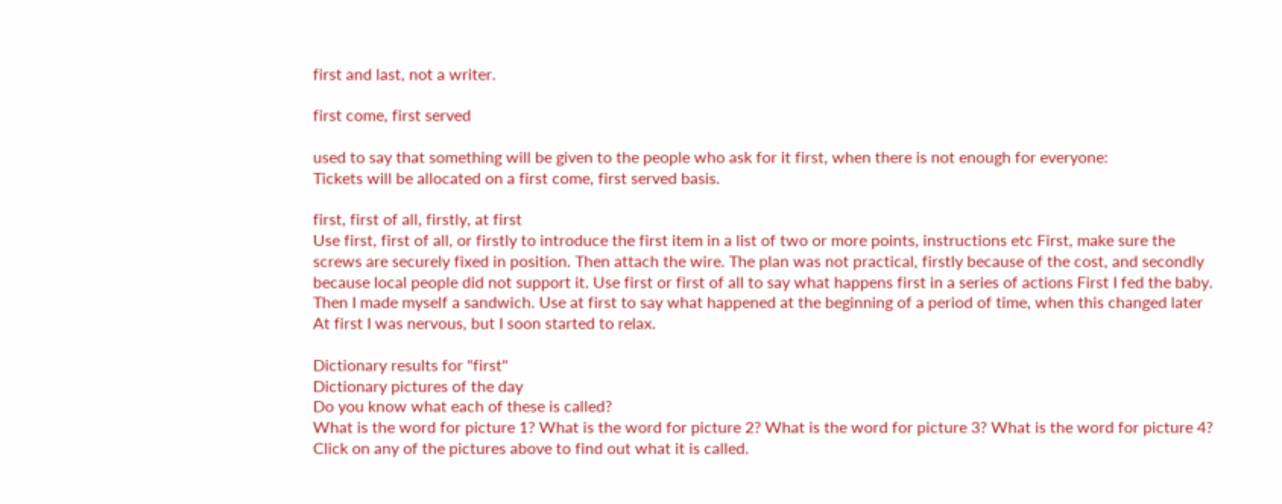first and last, not a writer.

first come, first served

used to say that something will be given to the people who ask for it first, when there is not enough for everyone:
Tickets will be allocated on a first come, first served basis.

first, first of all, firstly, at first
Use first, first of all, or firstly to introduce the first item in a list of two or more points, instructions etc First, make sure the screws are securely fixed in position. Then attach the wire. The plan was not practical, firstly because of the cost, and secondly because local people did not support it. Use first or first of all to say what happens first in a series of actions First I fed the baby. Then I made myself a sandwich. Use at first to say what happened at the beginning of a period of time, when this changed later At first I was nervous, but I soon started to relax.

Dictionary results for "first"
Dictionary pictures of the day
Do you know what each of these is called?
What is the word for picture 1? What is the word for picture 2? What is the word for picture 3? What is the word for picture 4?
Click on any of the pictures above to find out what it is called.